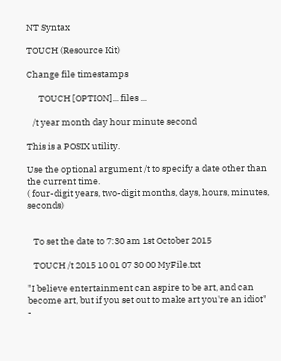NT Syntax

TOUCH (Resource Kit)

Change file timestamps

      TOUCH [OPTION]... files ...

   /t year month day hour minute second

This is a POSIX utility.

Use the optional argument /t to specify a date other than the current time.
( four-digit years, two-digit months, days, hours, minutes, seconds)


   To set the date to 7:30 am 1st October 2015

   TOUCH /t 2015 10 01 07 30 00 MyFile.txt

"I believe entertainment can aspire to be art, and can become art, but if you set out to make art you're an idiot" -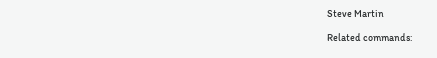Steve Martin

Related commands: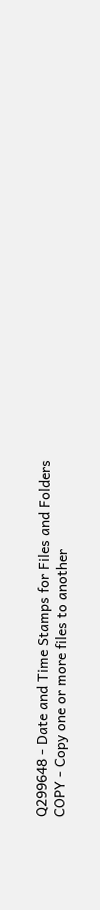Q299648 - Date and Time Stamps for Files and Folders
COPY - Copy one or more files to another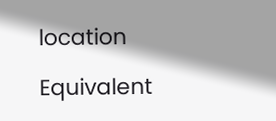location

Equivalent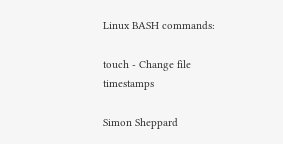Linux BASH commands:

touch - Change file timestamps

Simon Sheppard